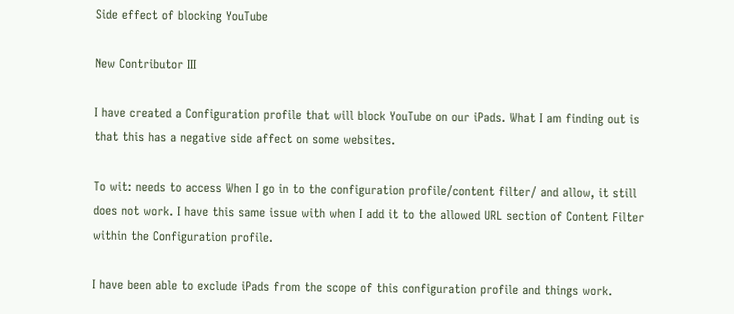Side effect of blocking YouTube

New Contributor III

I have created a Configuration profile that will block YouTube on our iPads. What I am finding out is that this has a negative side affect on some websites.

To wit: needs to access When I go in to the configuration profile/content filter/ and allow, it still does not work. I have this same issue with when I add it to the allowed URL section of Content Filter within the Configuration profile.

I have been able to exclude iPads from the scope of this configuration profile and things work.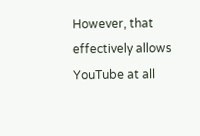However, that effectively allows YouTube at all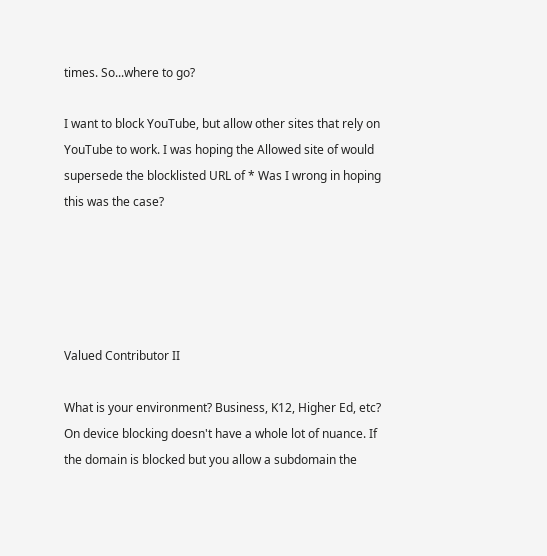times. So...where to go?

I want to block YouTube, but allow other sites that rely on YouTube to work. I was hoping the Allowed site of would supersede the blocklisted URL of * Was I wrong in hoping this was the case?





Valued Contributor II

What is your environment? Business, K12, Higher Ed, etc? On device blocking doesn't have a whole lot of nuance. If the domain is blocked but you allow a subdomain the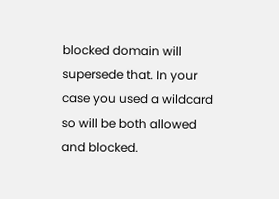blocked domain will supersede that. In your case you used a wildcard so will be both allowed and blocked.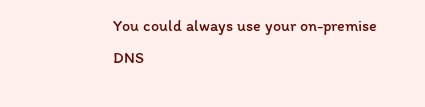You could always use your on-premise DNS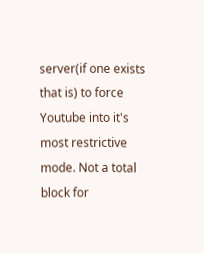server(if one exists that is) to force Youtube into it's most restrictive mode. Not a total block for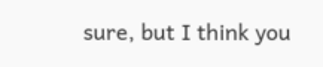sure, but I think you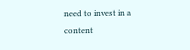need to invest in a content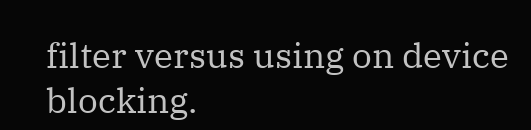filter versus using on device blocking.